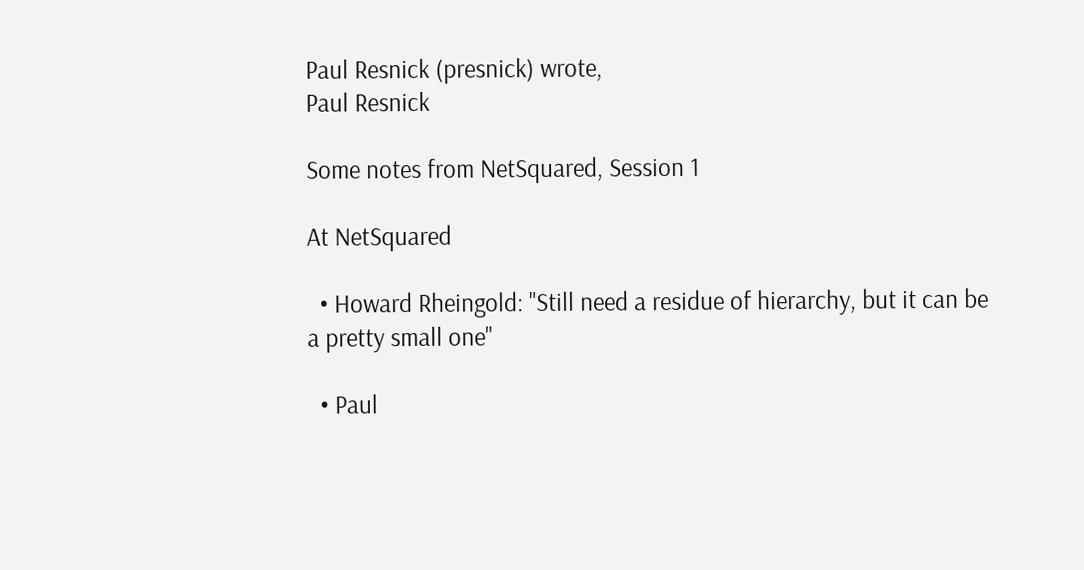Paul Resnick (presnick) wrote,
Paul Resnick

Some notes from NetSquared, Session 1

At NetSquared

  • Howard Rheingold: "Still need a residue of hierarchy, but it can be a pretty small one"

  • Paul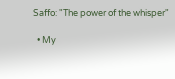Saffo: "The power of the whisper"

  • My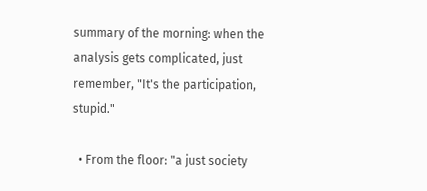summary of the morning: when the analysis gets complicated, just remember, "It's the participation, stupid."

  • From the floor: "a just society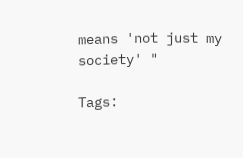means 'not just my society' "

Tags: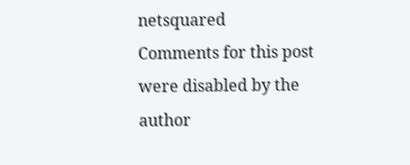netsquared
Comments for this post were disabled by the author